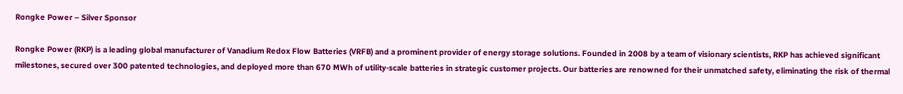Rongke Power – Silver Sponsor

Rongke Power (RKP) is a leading global manufacturer of Vanadium Redox Flow Batteries (VRFB) and a prominent provider of energy storage solutions. Founded in 2008 by a team of visionary scientists, RKP has achieved significant milestones, secured over 300 patented technologies, and deployed more than 670 MWh of utility-scale batteries in strategic customer projects. Our batteries are renowned for their unmatched safety, eliminating the risk of thermal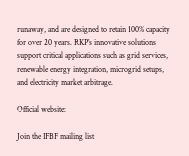runaway, and are designed to retain 100% capacity for over 20 years. RKP’s innovative solutions support critical applications such as grid services, renewable energy integration, microgrid setups, and electricity market arbitrage.

Official website:

Join the IFBF mailing list